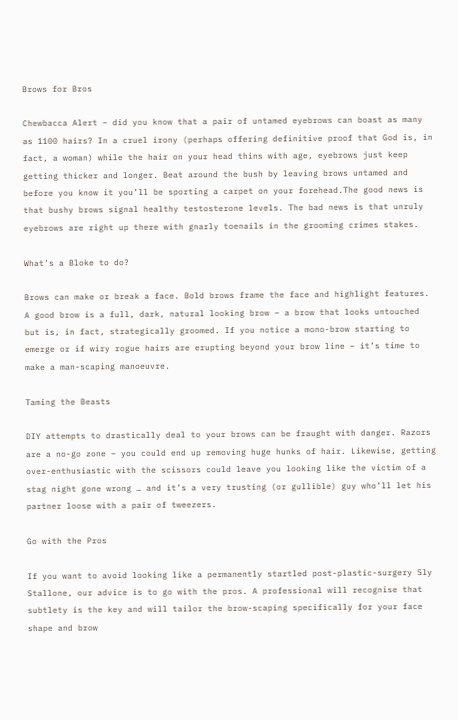Brows for Bros

Chewbacca Alert – did you know that a pair of untamed eyebrows can boast as many as 1100 hairs? In a cruel irony (perhaps offering definitive proof that God is, in fact, a woman) while the hair on your head thins with age, eyebrows just keep getting thicker and longer. Beat around the bush by leaving brows untamed and before you know it you’ll be sporting a carpet on your forehead.The good news is that bushy brows signal healthy testosterone levels. The bad news is that unruly eyebrows are right up there with gnarly toenails in the grooming crimes stakes.

What’s a Bloke to do?

Brows can make or break a face. Bold brows frame the face and highlight features. A good brow is a full, dark, natural looking brow – a brow that looks untouched but is, in fact, strategically groomed. If you notice a mono-brow starting to emerge or if wiry rogue hairs are erupting beyond your brow line – it’s time to make a man-scaping manoeuvre.

Taming the Beasts

DIY attempts to drastically deal to your brows can be fraught with danger. Razors are a no-go zone – you could end up removing huge hunks of hair. Likewise, getting over-enthusiastic with the scissors could leave you looking like the victim of a stag night gone wrong … and it’s a very trusting (or gullible) guy who’ll let his partner loose with a pair of tweezers.

Go with the Pros

If you want to avoid looking like a permanently startled post-plastic-surgery Sly Stallone, our advice is to go with the pros. A professional will recognise that subtlety is the key and will tailor the brow-scaping specifically for your face shape and brow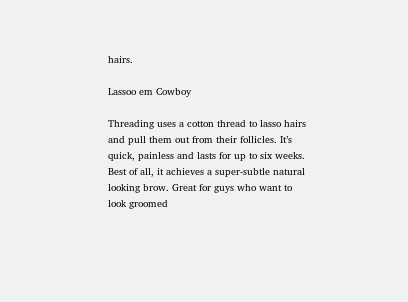hairs.

Lassoo em Cowboy

Threading uses a cotton thread to lasso hairs and pull them out from their follicles. It’s quick, painless and lasts for up to six weeks. Best of all, it achieves a super-subtle natural looking brow. Great for guys who want to look groomed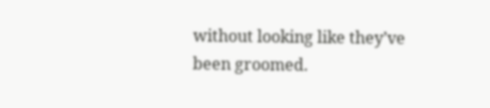without looking like they’ve been groomed.